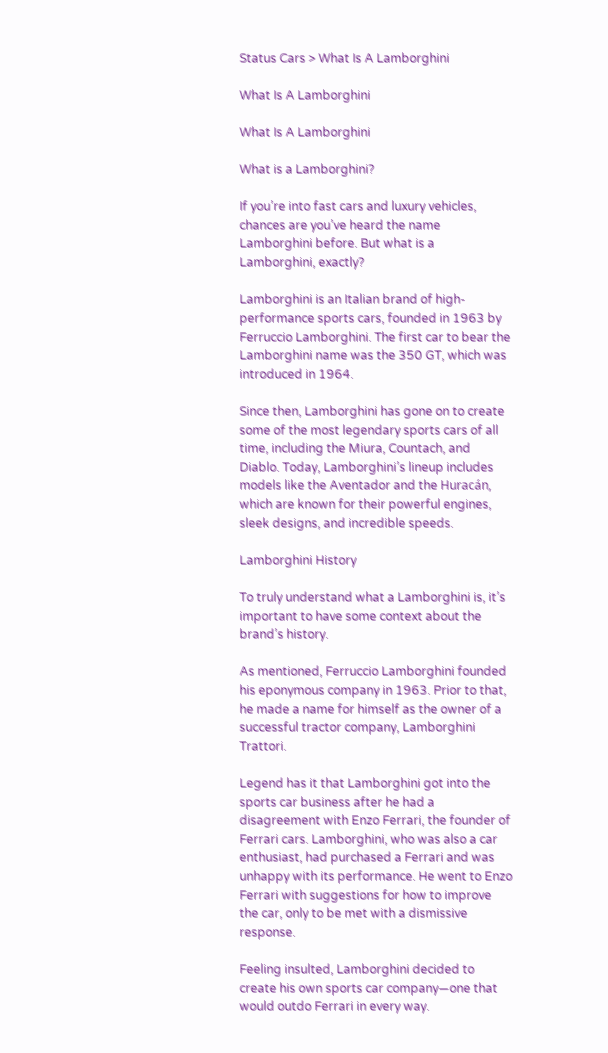Status Cars > What Is A Lamborghini

What Is A Lamborghini

What Is A Lamborghini

What is a Lamborghini?

If you’re into fast cars and luxury vehicles, chances are you’ve heard the name Lamborghini before. But what is a Lamborghini, exactly?

Lamborghini is an Italian brand of high-performance sports cars, founded in 1963 by Ferruccio Lamborghini. The first car to bear the Lamborghini name was the 350 GT, which was introduced in 1964.

Since then, Lamborghini has gone on to create some of the most legendary sports cars of all time, including the Miura, Countach, and Diablo. Today, Lamborghini’s lineup includes models like the Aventador and the Huracán, which are known for their powerful engines, sleek designs, and incredible speeds.

Lamborghini History

To truly understand what a Lamborghini is, it’s important to have some context about the brand’s history.

As mentioned, Ferruccio Lamborghini founded his eponymous company in 1963. Prior to that, he made a name for himself as the owner of a successful tractor company, Lamborghini Trattori.

Legend has it that Lamborghini got into the sports car business after he had a disagreement with Enzo Ferrari, the founder of Ferrari cars. Lamborghini, who was also a car enthusiast, had purchased a Ferrari and was unhappy with its performance. He went to Enzo Ferrari with suggestions for how to improve the car, only to be met with a dismissive response.

Feeling insulted, Lamborghini decided to create his own sports car company—one that would outdo Ferrari in every way.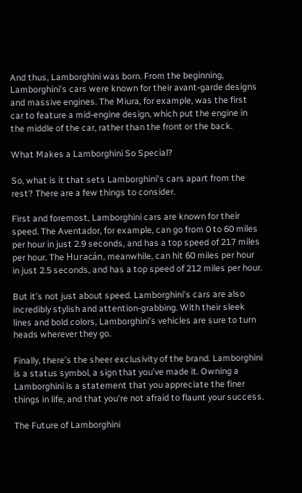And thus, Lamborghini was born. From the beginning, Lamborghini’s cars were known for their avant-garde designs and massive engines. The Miura, for example, was the first car to feature a mid-engine design, which put the engine in the middle of the car, rather than the front or the back.

What Makes a Lamborghini So Special?

So, what is it that sets Lamborghini’s cars apart from the rest? There are a few things to consider.

First and foremost, Lamborghini cars are known for their speed. The Aventador, for example, can go from 0 to 60 miles per hour in just 2.9 seconds, and has a top speed of 217 miles per hour. The Huracán, meanwhile, can hit 60 miles per hour in just 2.5 seconds, and has a top speed of 212 miles per hour.

But it’s not just about speed. Lamborghini’s cars are also incredibly stylish and attention-grabbing. With their sleek lines and bold colors, Lamborghini’s vehicles are sure to turn heads wherever they go.

Finally, there’s the sheer exclusivity of the brand. Lamborghini is a status symbol, a sign that you’ve made it. Owning a Lamborghini is a statement that you appreciate the finer things in life, and that you’re not afraid to flaunt your success.

The Future of Lamborghini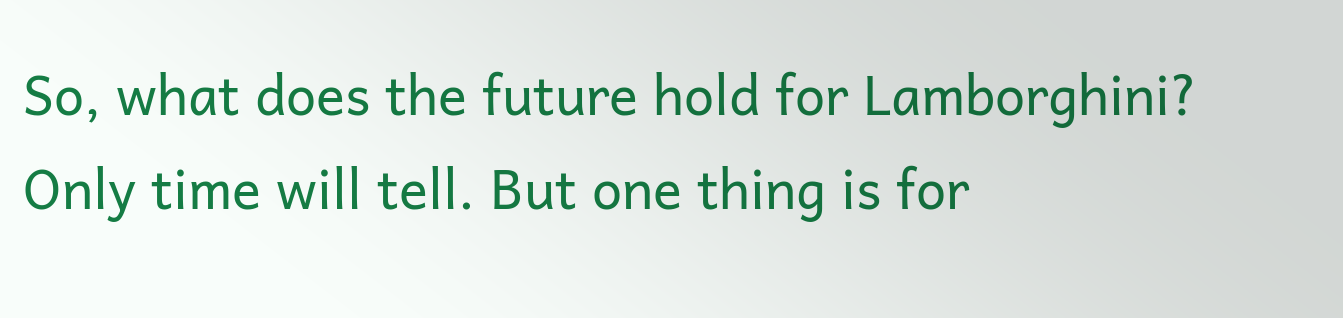So, what does the future hold for Lamborghini? Only time will tell. But one thing is for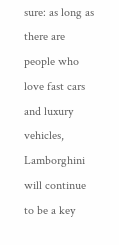sure: as long as there are people who love fast cars and luxury vehicles, Lamborghini will continue to be a key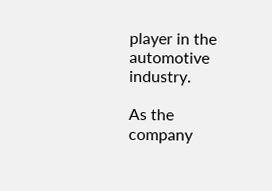player in the automotive industry.

As the company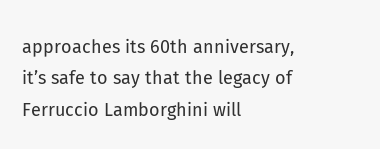approaches its 60th anniversary, it’s safe to say that the legacy of Ferruccio Lamborghini will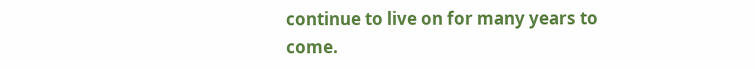continue to live on for many years to come.